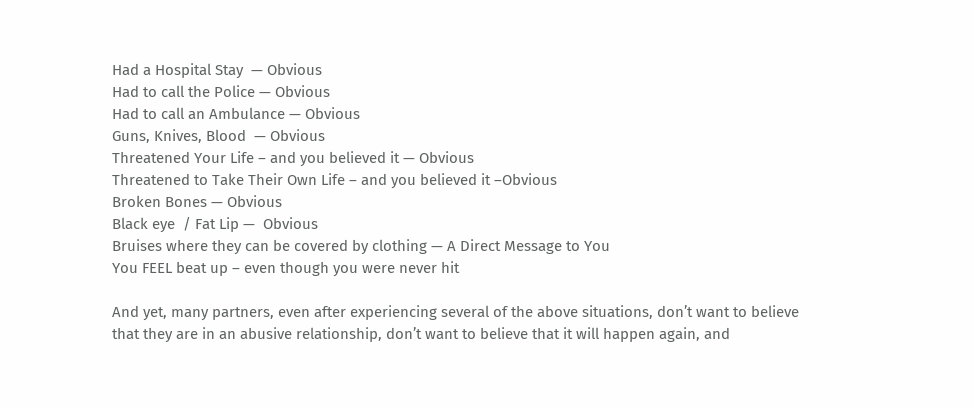Had a Hospital Stay  — Obvious
Had to call the Police — Obvious
Had to call an Ambulance — Obvious
Guns, Knives, Blood  — Obvious
Threatened Your Life – and you believed it — Obvious
Threatened to Take Their Own Life – and you believed it –Obvious
Broken Bones — Obvious
Black eye  / Fat Lip —  Obvious
Bruises where they can be covered by clothing — A Direct Message to You
You FEEL beat up – even though you were never hit

And yet, many partners, even after experiencing several of the above situations, don’t want to believe that they are in an abusive relationship, don’t want to believe that it will happen again, and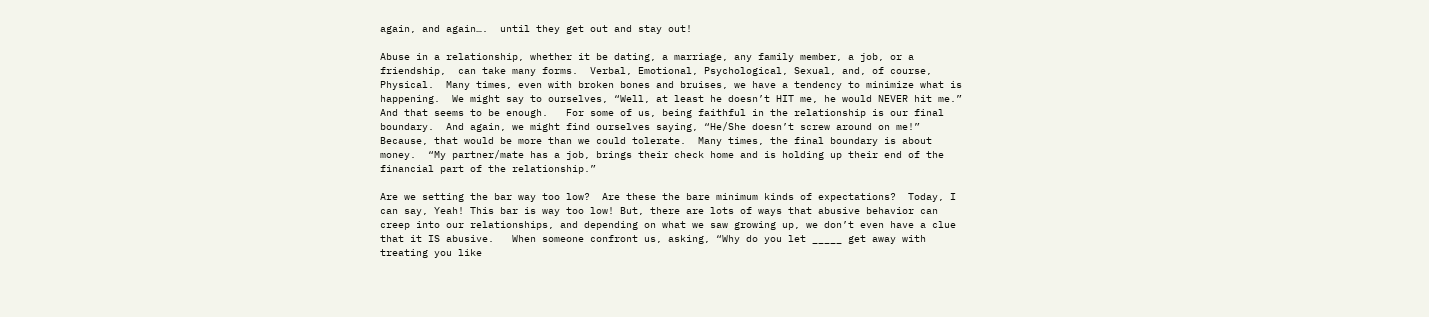again, and again….  until they get out and stay out!

Abuse in a relationship, whether it be dating, a marriage, any family member, a job, or a friendship,  can take many forms.  Verbal, Emotional, Psychological, Sexual, and, of course, Physical.  Many times, even with broken bones and bruises, we have a tendency to minimize what is happening.  We might say to ourselves, “Well, at least he doesn’t HIT me, he would NEVER hit me.”  And that seems to be enough.   For some of us, being faithful in the relationship is our final boundary.  And again, we might find ourselves saying, “He/She doesn’t screw around on me!”  Because, that would be more than we could tolerate.  Many times, the final boundary is about money.  “My partner/mate has a job, brings their check home and is holding up their end of the financial part of the relationship.”

Are we setting the bar way too low?  Are these the bare minimum kinds of expectations?  Today, I can say, Yeah! This bar is way too low! But, there are lots of ways that abusive behavior can creep into our relationships, and depending on what we saw growing up, we don’t even have a clue that it IS abusive.   When someone confront us, asking, “Why do you let _____ get away with treating you like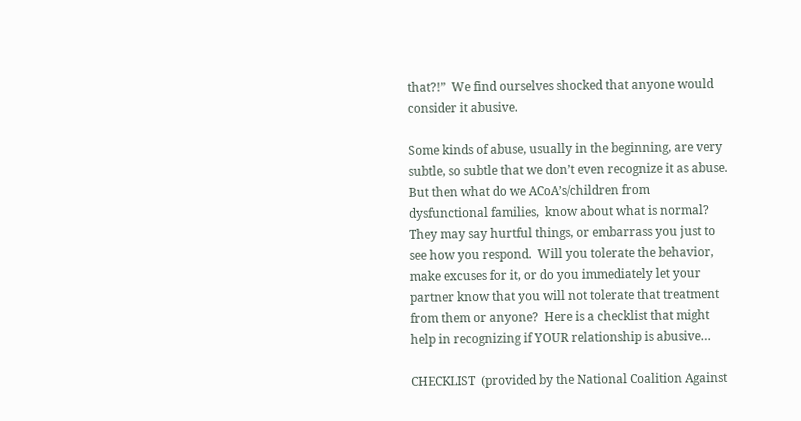that?!”  We find ourselves shocked that anyone would consider it abusive.

Some kinds of abuse, usually in the beginning, are very subtle, so subtle that we don’t even recognize it as abuse.   But then what do we ACoA’s/children from dysfunctional families,  know about what is normal?  They may say hurtful things, or embarrass you just to see how you respond.  Will you tolerate the behavior, make excuses for it, or do you immediately let your partner know that you will not tolerate that treatment from them or anyone?  Here is a checklist that might help in recognizing if YOUR relationship is abusive…

CHECKLIST  (provided by the National Coalition Against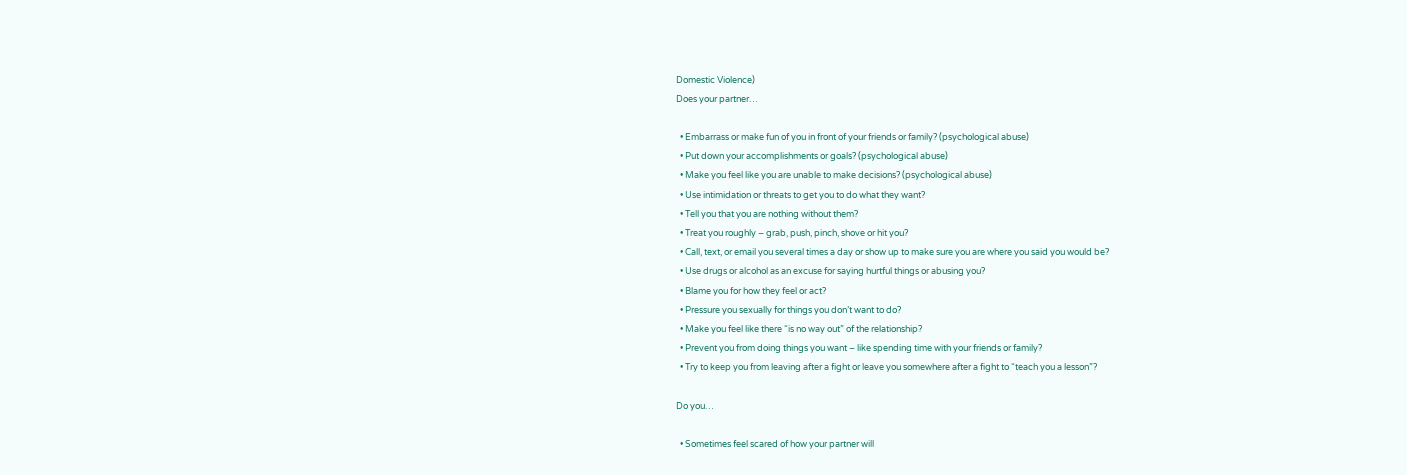Domestic Violence)
Does your partner…

  • Embarrass or make fun of you in front of your friends or family? (psychological abuse)
  • Put down your accomplishments or goals? (psychological abuse)
  • Make you feel like you are unable to make decisions? (psychological abuse)
  • Use intimidation or threats to get you to do what they want?
  • Tell you that you are nothing without them?
  • Treat you roughly – grab, push, pinch, shove or hit you?
  • Call, text, or email you several times a day or show up to make sure you are where you said you would be?
  • Use drugs or alcohol as an excuse for saying hurtful things or abusing you?
  • Blame you for how they feel or act?
  • Pressure you sexually for things you don’t want to do?
  • Make you feel like there “is no way out” of the relationship?
  • Prevent you from doing things you want – like spending time with your friends or family?
  • Try to keep you from leaving after a fight or leave you somewhere after a fight to “teach you a lesson”?

Do you…

  • Sometimes feel scared of how your partner will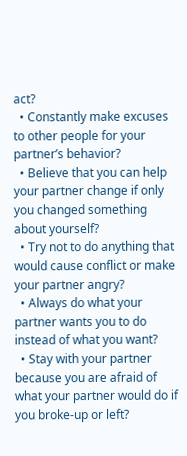act?
  • Constantly make excuses to other people for your partner’s behavior?
  • Believe that you can help your partner change if only you changed something about yourself?
  • Try not to do anything that would cause conflict or make your partner angry?
  • Always do what your partner wants you to do instead of what you want?
  • Stay with your partner because you are afraid of  what your partner would do if you broke-up or left?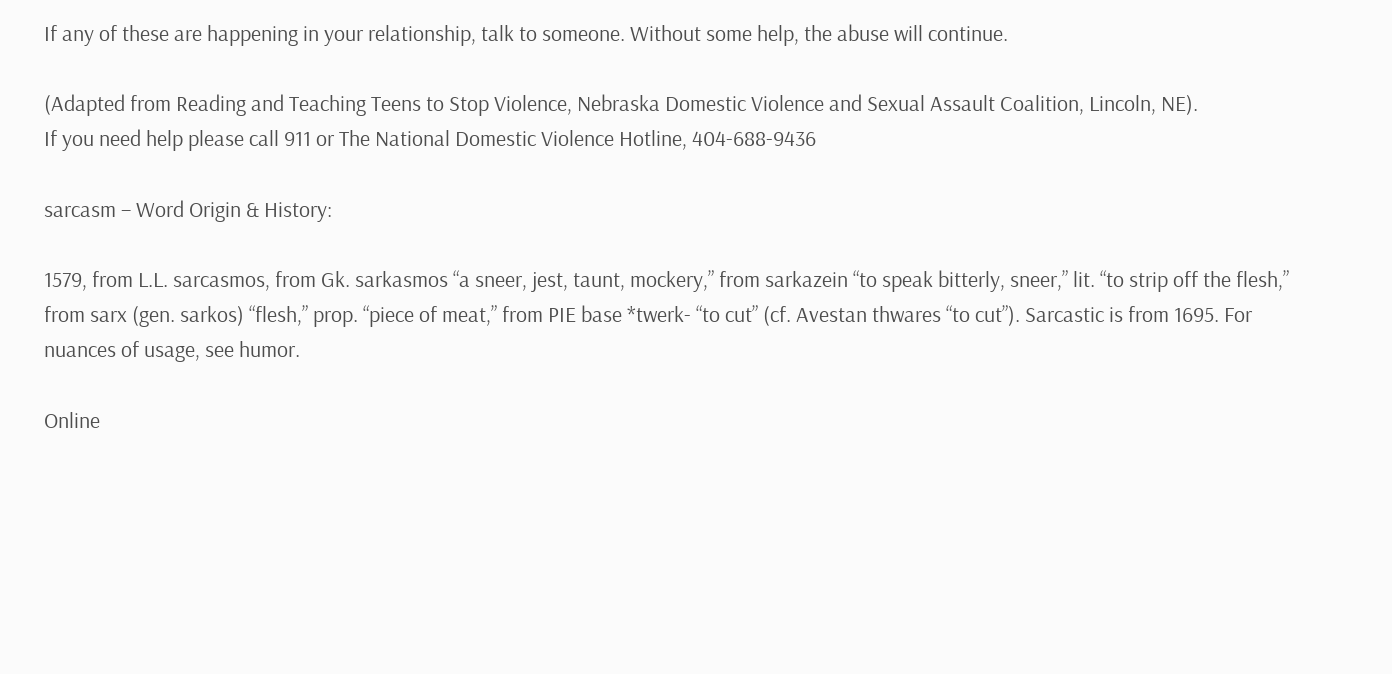If any of these are happening in your relationship, talk to someone. Without some help, the abuse will continue.

(Adapted from Reading and Teaching Teens to Stop Violence, Nebraska Domestic Violence and Sexual Assault Coalition, Lincoln, NE).
If you need help please call 911 or The National Domestic Violence Hotline, 404-688-9436

sarcasm – Word Origin & History:

1579, from L.L. sarcasmos, from Gk. sarkasmos “a sneer, jest, taunt, mockery,” from sarkazein “to speak bitterly, sneer,” lit. “to strip off the flesh,” from sarx (gen. sarkos) “flesh,” prop. “piece of meat,” from PIE base *twerk- “to cut” (cf. Avestan thwares “to cut”). Sarcastic is from 1695. For nuances of usage, see humor.

Online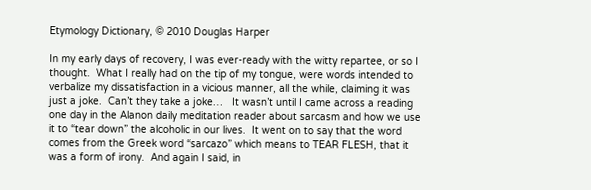Etymology Dictionary, © 2010 Douglas Harper

In my early days of recovery, I was ever-ready with the witty repartee, or so I thought.  What I really had on the tip of my tongue, were words intended to verbalize my dissatisfaction in a vicious manner, all the while, claiming it was just a joke.  Can’t they take a joke…   It wasn’t until I came across a reading one day in the Alanon daily meditation reader about sarcasm and how we use it to “tear down” the alcoholic in our lives.  It went on to say that the word comes from the Greek word “sarcazo” which means to TEAR FLESH, that it was a form of irony.  And again I said, in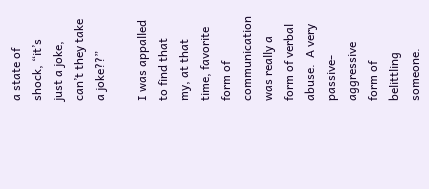a state of shock, “it’s just a joke, can’t they take a joke??”

I was appalled to find that my, at that time, favorite form of communication was really a form of verbal abuse.  A very passive-aggressive form of belittling someone.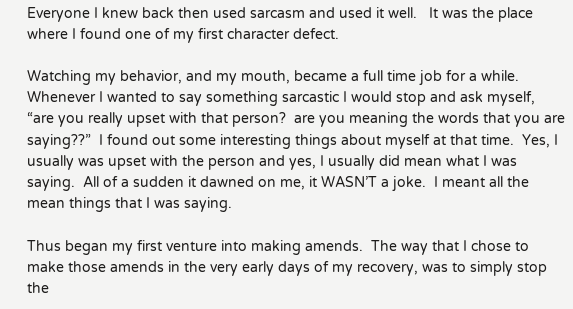Everyone I knew back then used sarcasm and used it well.   It was the place where I found one of my first character defect.

Watching my behavior, and my mouth, became a full time job for a while.  Whenever I wanted to say something sarcastic I would stop and ask myself, “are you really upset with that person?  are you meaning the words that you are saying??”  I found out some interesting things about myself at that time.  Yes, I usually was upset with the person and yes, I usually did mean what I was saying.  All of a sudden it dawned on me, it WASN’T a joke.  I meant all the mean things that I was saying.

Thus began my first venture into making amends.  The way that I chose to make those amends in the very early days of my recovery, was to simply stop the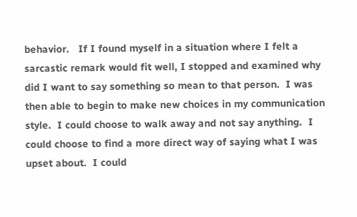behavior.   If I found myself in a situation where I felt a sarcastic remark would fit well, I stopped and examined why did I want to say something so mean to that person.  I was then able to begin to make new choices in my communication style.  I could choose to walk away and not say anything.  I could choose to find a more direct way of saying what I was upset about.  I could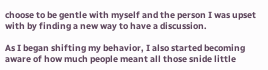choose to be gentle with myself and the person I was upset with by finding a new way to have a discussion.

As I began shifting my behavior, I also started becoming aware of how much people meant all those snide little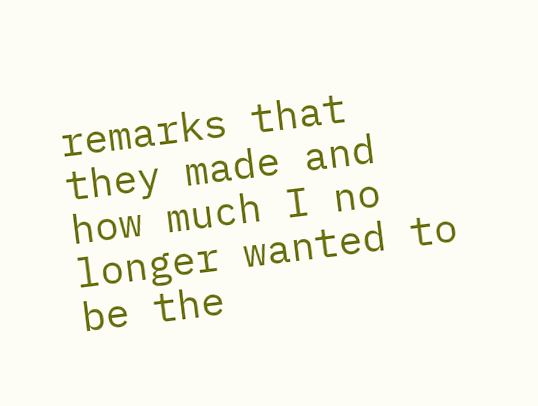remarks that they made and how much I no longer wanted to be the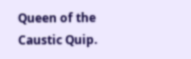Queen of the Caustic Quip.